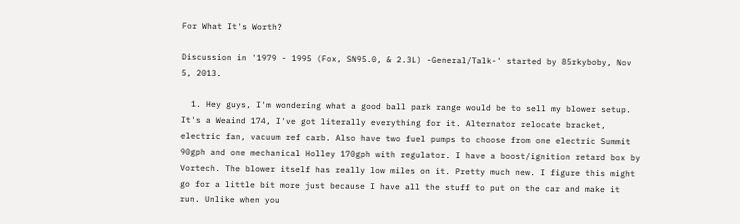For What It's Worth?

Discussion in '1979 - 1995 (Fox, SN95.0, & 2.3L) -General/Talk-' started by 85rkyboby, Nov 5, 2013.

  1. Hey guys, I'm wondering what a good ball park range would be to sell my blower setup. It's a Weaind 174, I've got literally everything for it. Alternator relocate bracket, electric fan, vacuum ref carb. Also have two fuel pumps to choose from one electric Summit 90gph and one mechanical Holley 170gph with regulator. I have a boost/ignition retard box by Vortech. The blower itself has really low miles on it. Pretty much new. I figure this might go for a little bit more just because I have all the stuff to put on the car and make it run. Unlike when you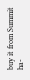buy it from Summit ha-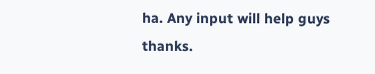ha. Any input will help guys thanks.